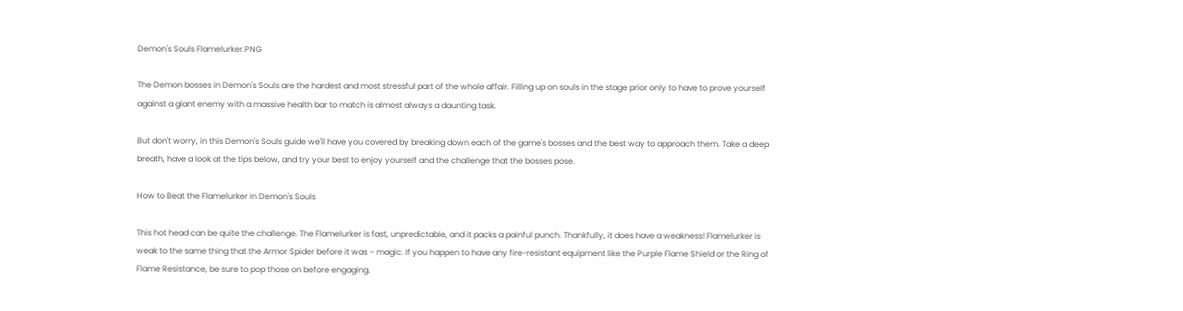Demon's Souls Flamelurker.PNG

The Demon bosses in Demon's Souls are the hardest and most stressful part of the whole affair. Filling up on souls in the stage prior only to have to prove yourself against a giant enemy with a massive health bar to match is almost always a daunting task.

But don't worry, in this Demon's Souls guide we'll have you covered by breaking down each of the game's bosses and the best way to approach them. Take a deep breath, have a look at the tips below, and try your best to enjoy yourself and the challenge that the bosses pose.

How to Beat the Flamelurker in Demon's Souls

This hot head can be quite the challenge. The Flamelurker is fast, unpredictable, and it packs a painful punch. Thankfully, it does have a weakness! Flamelurker is weak to the same thing that the Armor Spider before it was – magic. If you happen to have any fire-resistant equipment like the Purple Flame Shield or the Ring of Flame Resistance, be sure to pop those on before engaging.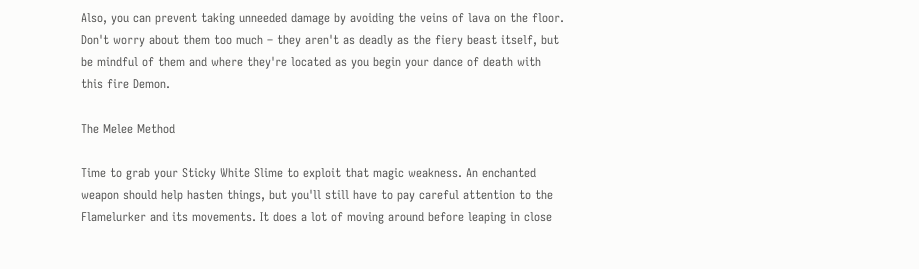Also, you can prevent taking unneeded damage by avoiding the veins of lava on the floor. Don't worry about them too much – they aren't as deadly as the fiery beast itself, but be mindful of them and where they're located as you begin your dance of death with this fire Demon.

The Melee Method

Time to grab your Sticky White Slime to exploit that magic weakness. An enchanted weapon should help hasten things, but you'll still have to pay careful attention to the Flamelurker and its movements. It does a lot of moving around before leaping in close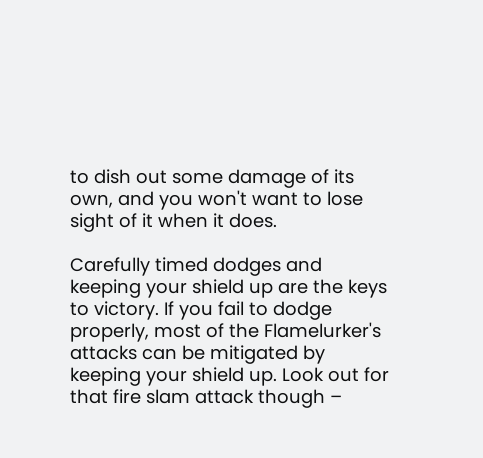to dish out some damage of its own, and you won't want to lose sight of it when it does.

Carefully timed dodges and keeping your shield up are the keys to victory. If you fail to dodge properly, most of the Flamelurker's attacks can be mitigated by keeping your shield up. Look out for that fire slam attack though –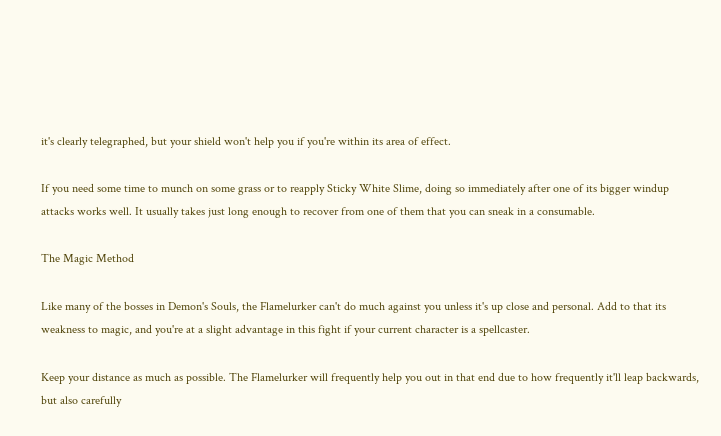it's clearly telegraphed, but your shield won't help you if you're within its area of effect.

If you need some time to munch on some grass or to reapply Sticky White Slime, doing so immediately after one of its bigger windup attacks works well. It usually takes just long enough to recover from one of them that you can sneak in a consumable.

The Magic Method

Like many of the bosses in Demon's Souls, the Flamelurker can't do much against you unless it's up close and personal. Add to that its weakness to magic, and you're at a slight advantage in this fight if your current character is a spellcaster.

Keep your distance as much as possible. The Flamelurker will frequently help you out in that end due to how frequently it'll leap backwards, but also carefully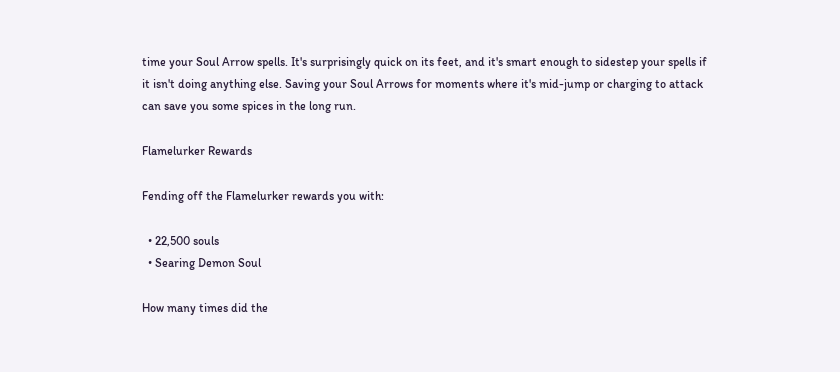time your Soul Arrow spells. It's surprisingly quick on its feet, and it's smart enough to sidestep your spells if it isn't doing anything else. Saving your Soul Arrows for moments where it's mid-jump or charging to attack can save you some spices in the long run.

Flamelurker Rewards

Fending off the Flamelurker rewards you with:

  • 22,500 souls
  • Searing Demon Soul

How many times did the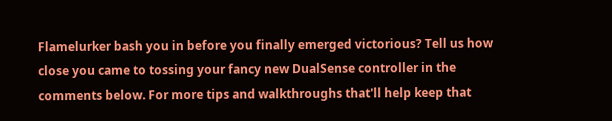Flamelurker bash you in before you finally emerged victorious? Tell us how close you came to tossing your fancy new DualSense controller in the comments below. For more tips and walkthroughs that'll help keep that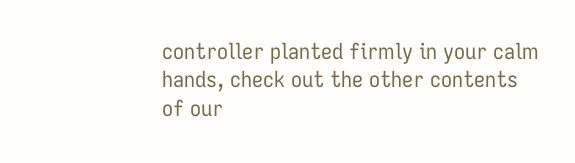controller planted firmly in your calm hands, check out the other contents of our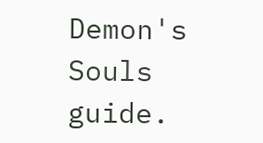Demon's Souls guide.